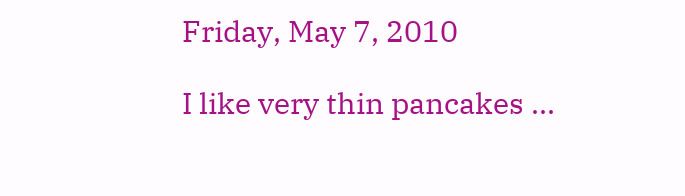Friday, May 7, 2010

I like very thin pancakes ...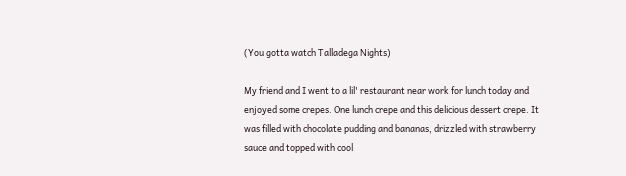(You gotta watch Talladega Nights)

My friend and I went to a lil' restaurant near work for lunch today and enjoyed some crepes. One lunch crepe and this delicious dessert crepe. It was filled with chocolate pudding and bananas, drizzled with strawberry sauce and topped with cool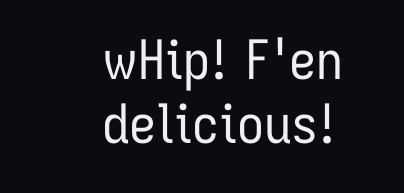wHip! F'en delicious!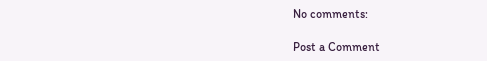No comments:

Post a Comment